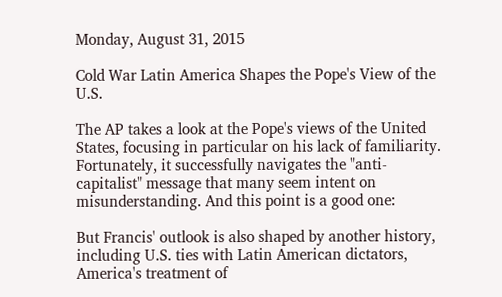Monday, August 31, 2015

Cold War Latin America Shapes the Pope's View of the U.S.

The AP takes a look at the Pope's views of the United States, focusing in particular on his lack of familiarity. Fortunately, it successfully navigates the "anti-capitalist" message that many seem intent on misunderstanding. And this point is a good one:

But Francis' outlook is also shaped by another history, including U.S. ties with Latin American dictators, America's treatment of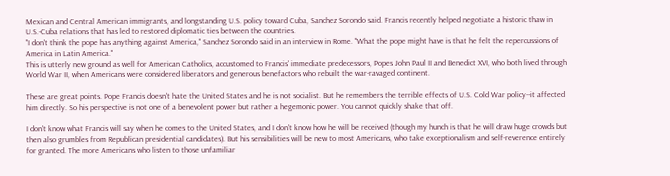Mexican and Central American immigrants, and longstanding U.S. policy toward Cuba, Sanchez Sorondo said. Francis recently helped negotiate a historic thaw in U.S.-Cuba relations that has led to restored diplomatic ties between the countries.
"I don't think the pope has anything against America," Sanchez Sorondo said in an interview in Rome. "What the pope might have is that he felt the repercussions of America in Latin America."
This is utterly new ground as well for American Catholics, accustomed to Francis' immediate predecessors, Popes John Paul II and Benedict XVI, who both lived through World War II, when Americans were considered liberators and generous benefactors who rebuilt the war-ravaged continent.

These are great points. Pope Francis doesn't hate the United States and he is not socialist. But he remembers the terrible effects of U.S. Cold War policy--it affected him directly. So his perspective is not one of a benevolent power but rather a hegemonic power. You cannot quickly shake that off.

I don't know what Francis will say when he comes to the United States, and I don't know how he will be received (though my hunch is that he will draw huge crowds but then also grumbles from Republican presidential candidates). But his sensibilities will be new to most Americans, who take exceptionalism and self-reverence entirely for granted. The more Americans who listen to those unfamiliar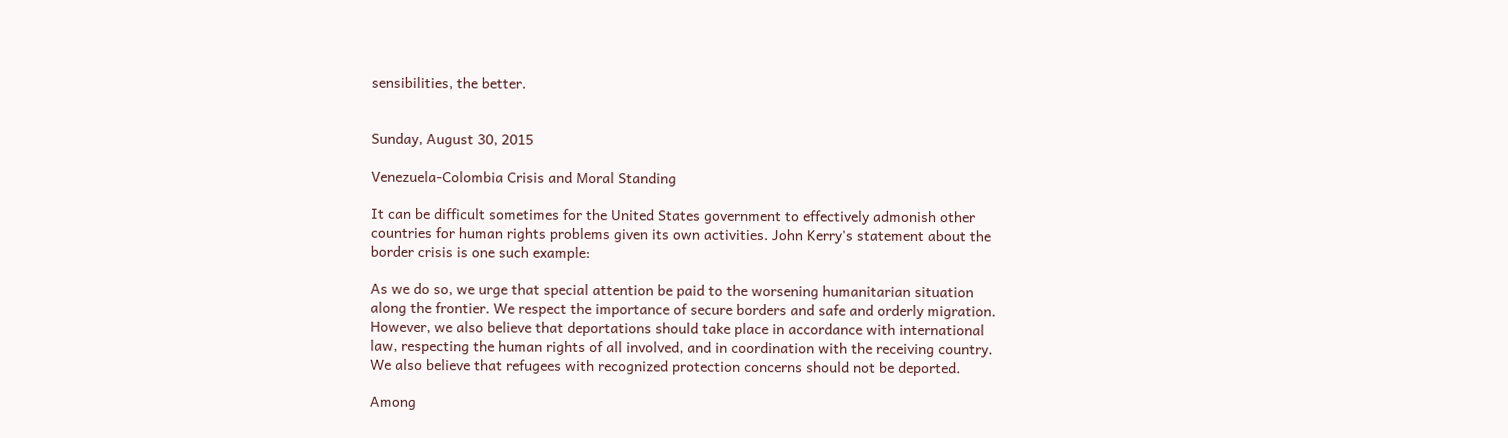sensibilities, the better.


Sunday, August 30, 2015

Venezuela-Colombia Crisis and Moral Standing

It can be difficult sometimes for the United States government to effectively admonish other countries for human rights problems given its own activities. John Kerry's statement about the border crisis is one such example:

As we do so, we urge that special attention be paid to the worsening humanitarian situation along the frontier. We respect the importance of secure borders and safe and orderly migration. However, we also believe that deportations should take place in accordance with international law, respecting the human rights of all involved, and in coordination with the receiving country. We also believe that refugees with recognized protection concerns should not be deported.

Among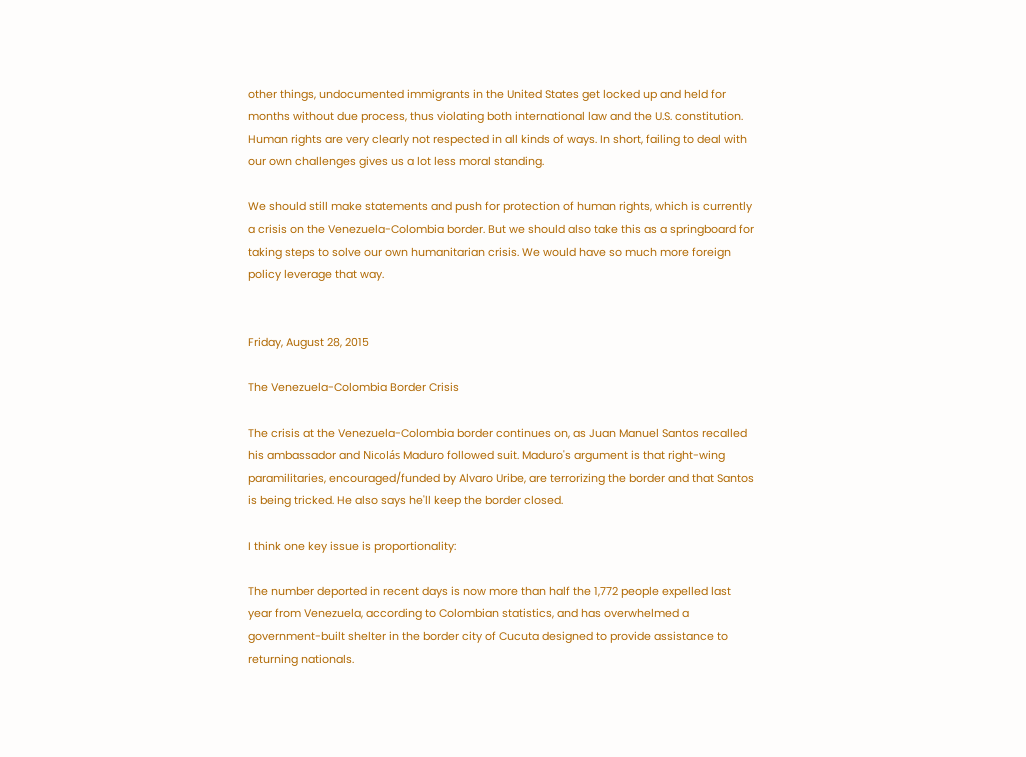other things, undocumented immigrants in the United States get locked up and held for months without due process, thus violating both international law and the U.S. constitution. Human rights are very clearly not respected in all kinds of ways. In short, failing to deal with our own challenges gives us a lot less moral standing.

We should still make statements and push for protection of human rights, which is currently a crisis on the Venezuela-Colombia border. But we should also take this as a springboard for taking steps to solve our own humanitarian crisis. We would have so much more foreign policy leverage that way.


Friday, August 28, 2015

The Venezuela-Colombia Border Crisis

The crisis at the Venezuela-Colombia border continues on, as Juan Manuel Santos recalled his ambassador and Nicolás Maduro followed suit. Maduro's argument is that right-wing paramilitaries, encouraged/funded by Alvaro Uribe, are terrorizing the border and that Santos is being tricked. He also says he'll keep the border closed.

I think one key issue is proportionality:

The number deported in recent days is now more than half the 1,772 people expelled last year from Venezuela, according to Colombian statistics, and has overwhelmed a government-built shelter in the border city of Cucuta designed to provide assistance to returning nationals.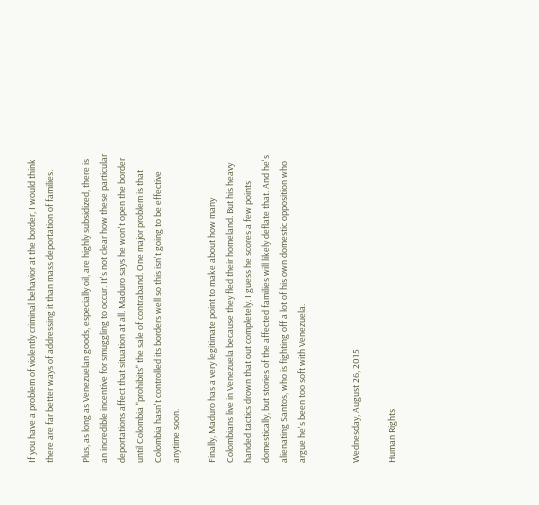If you have a problem of violently criminal behavior at the border, I would think there are far better ways of addressing it than mass deportation of families.

Plus, as long as Venezuelan goods, especially oil, are highly subsidized, there is an incredible incentive for smuggling to occur. It's not clear how these particular deportations affect that situation at all. Maduro says he won't open the border until Colombia "prohibits" the sale of contraband. One major problem is that Colombia hasn't controlled its borders well so this isn't going to be effective anytime soon.

Finally, Maduro has a very legitimate point to make about how many Colombians live in Venezuela because they fled their homeland. But his heavy handed tactics drown that out completely. I guess he scores a few points domestically, but stories of the affected families will likely deflate that. And he's alienating Santos, who is fighting off a lot of his own domestic opposition who argue he's been too soft with Venezuela.


Wednesday, August 26, 2015

Human Rights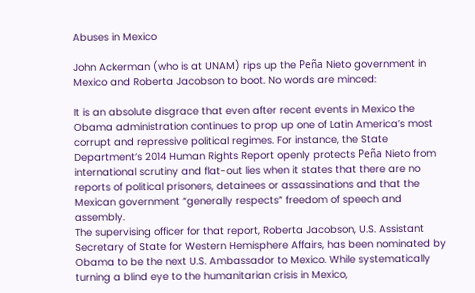Abuses in Mexico

John Ackerman (who is at UNAM) rips up the Peña Nieto government in Mexico and Roberta Jacobson to boot. No words are minced:

It is an absolute disgrace that even after recent events in Mexico the Obama administration continues to prop up one of Latin America’s most corrupt and repressive political regimes. For instance, the State Department’s 2014 Human Rights Report openly protects Peña Nieto from international scrutiny and flat-out lies when it states that there are no reports of political prisoners, detainees or assassinations and that the Mexican government “generally respects” freedom of speech and assembly.
The supervising officer for that report, Roberta Jacobson, U.S. Assistant Secretary of State for Western Hemisphere Affairs, has been nominated by Obama to be the next U.S. Ambassador to Mexico. While systematically turning a blind eye to the humanitarian crisis in Mexico,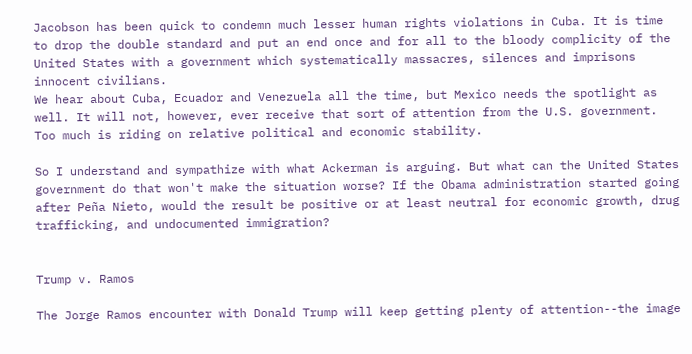Jacobson has been quick to condemn much lesser human rights violations in Cuba. It is time to drop the double standard and put an end once and for all to the bloody complicity of the United States with a government which systematically massacres, silences and imprisons innocent civilians.
We hear about Cuba, Ecuador and Venezuela all the time, but Mexico needs the spotlight as well. It will not, however, ever receive that sort of attention from the U.S. government. Too much is riding on relative political and economic stability.

So I understand and sympathize with what Ackerman is arguing. But what can the United States government do that won't make the situation worse? If the Obama administration started going after Peña Nieto, would the result be positive or at least neutral for economic growth, drug trafficking, and undocumented immigration?


Trump v. Ramos

The Jorge Ramos encounter with Donald Trump will keep getting plenty of attention--the image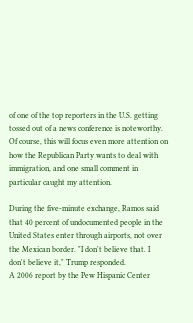of one of the top reporters in the U.S. getting tossed out of a news conference is noteworthy. Of course, this will focus even more attention on how the Republican Party wants to deal with immigration, and one small comment in particular caught my attention.

During the five-minute exchange, Ramos said that 40 percent of undocumented people in the United States enter through airports, not over the Mexican border. "I don't believe that. I don't believe it," Trump responded.
A 2006 report by the Pew Hispanic Center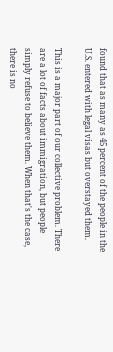found that as many as 45 percent of the people in the U.S. entered with legal visas but overstayed them.

This is a major part of our collective problem. There are a lot of facts about immigration, but people simply refuse to believe them. When that's the case, there is no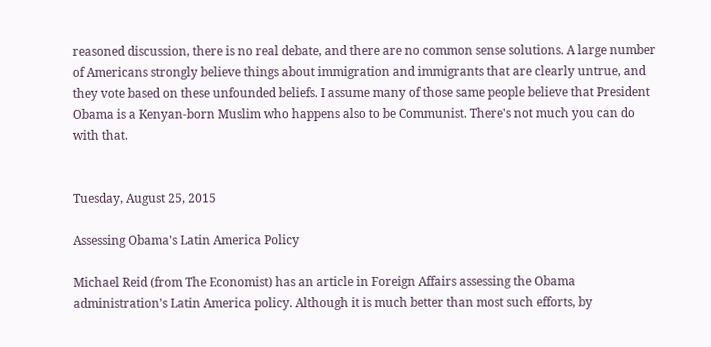reasoned discussion, there is no real debate, and there are no common sense solutions. A large number of Americans strongly believe things about immigration and immigrants that are clearly untrue, and they vote based on these unfounded beliefs. I assume many of those same people believe that President Obama is a Kenyan-born Muslim who happens also to be Communist. There's not much you can do with that.


Tuesday, August 25, 2015

Assessing Obama's Latin America Policy

Michael Reid (from The Economist) has an article in Foreign Affairs assessing the Obama administration's Latin America policy. Although it is much better than most such efforts, by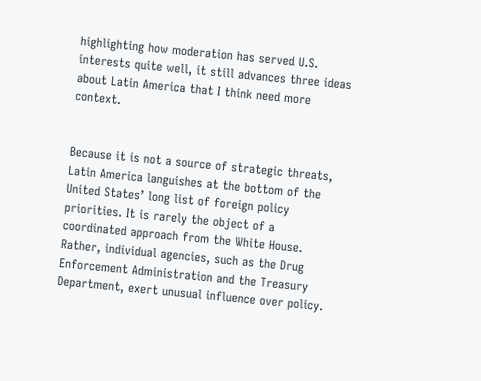highlighting how moderation has served U.S. interests quite well, it still advances three ideas about Latin America that I think need more context.


Because it is not a source of strategic threats, Latin America languishes at the bottom of the United States’ long list of foreign policy priorities. It is rarely the object of a coordinated approach from the White House. Rather, individual agencies, such as the Drug Enforcement Administration and the Treasury Department, exert unusual influence over policy.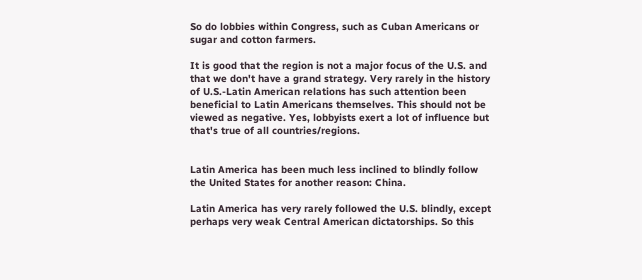So do lobbies within Congress, such as Cuban Americans or sugar and cotton farmers.

It is good that the region is not a major focus of the U.S. and that we don't have a grand strategy. Very rarely in the history of U.S.-Latin American relations has such attention been beneficial to Latin Americans themselves. This should not be viewed as negative. Yes, lobbyists exert a lot of influence but that's true of all countries/regions.


Latin America has been much less inclined to blindly follow the United States for another reason: China.

Latin America has very rarely followed the U.S. blindly, except perhaps very weak Central American dictatorships. So this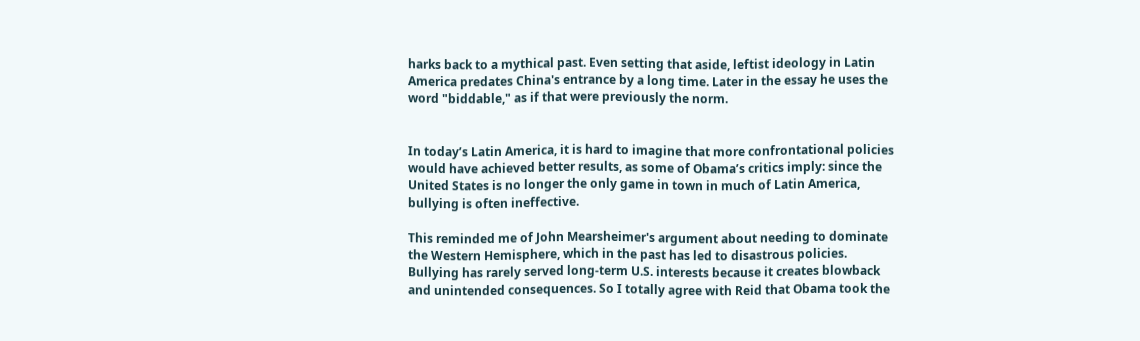harks back to a mythical past. Even setting that aside, leftist ideology in Latin America predates China's entrance by a long time. Later in the essay he uses the word "biddable," as if that were previously the norm.


In today’s Latin America, it is hard to imagine that more confrontational policies would have achieved better results, as some of Obama’s critics imply: since the United States is no longer the only game in town in much of Latin America, bullying is often ineffective.

This reminded me of John Mearsheimer's argument about needing to dominate the Western Hemisphere, which in the past has led to disastrous policies. Bullying has rarely served long-term U.S. interests because it creates blowback and unintended consequences. So I totally agree with Reid that Obama took the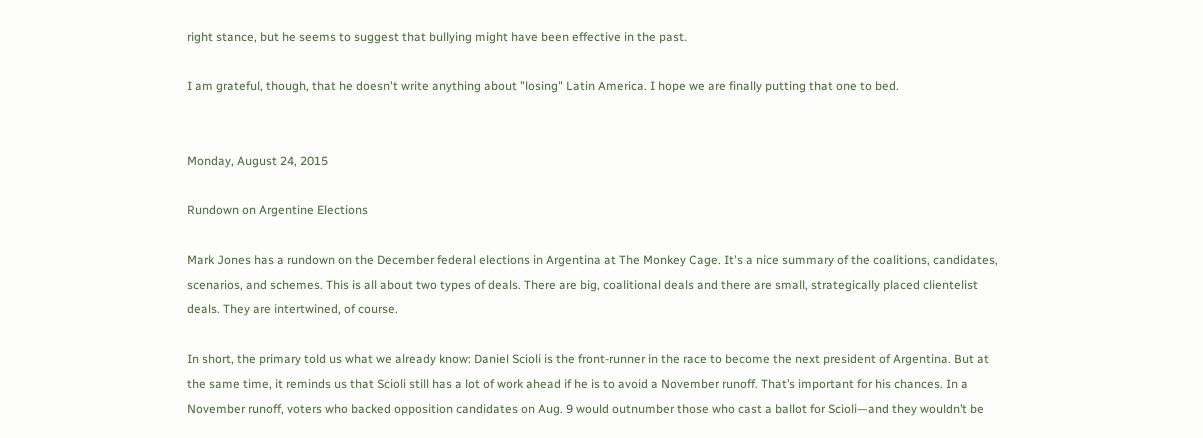right stance, but he seems to suggest that bullying might have been effective in the past.

I am grateful, though, that he doesn't write anything about "losing" Latin America. I hope we are finally putting that one to bed.


Monday, August 24, 2015

Rundown on Argentine Elections

Mark Jones has a rundown on the December federal elections in Argentina at The Monkey Cage. It's a nice summary of the coalitions, candidates, scenarios, and schemes. This is all about two types of deals. There are big, coalitional deals and there are small, strategically placed clientelist deals. They are intertwined, of course.

In short, the primary told us what we already know: Daniel Scioli is the front-runner in the race to become the next president of Argentina. But at the same time, it reminds us that Scioli still has a lot of work ahead if he is to avoid a November runoff. That’s important for his chances. In a November runoff, voters who backed opposition candidates on Aug. 9 would outnumber those who cast a ballot for Scioli—and they wouldn’t be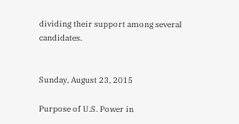dividing their support among several candidates.


Sunday, August 23, 2015

Purpose of U.S. Power in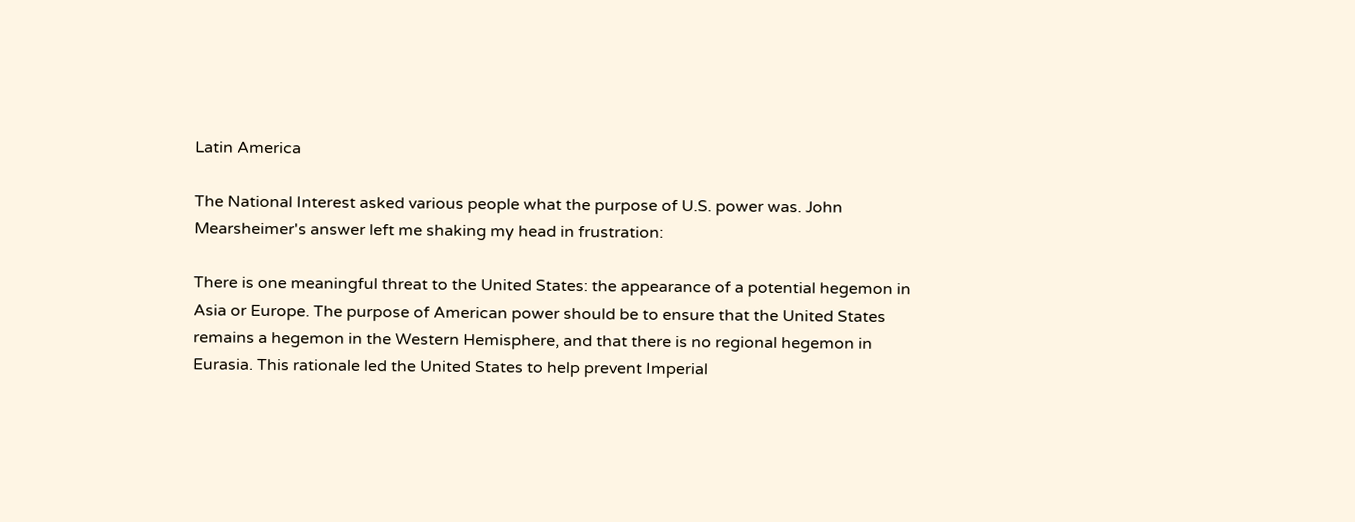Latin America

The National Interest asked various people what the purpose of U.S. power was. John Mearsheimer's answer left me shaking my head in frustration:

There is one meaningful threat to the United States: the appearance of a potential hegemon in Asia or Europe. The purpose of American power should be to ensure that the United States remains a hegemon in the Western Hemisphere, and that there is no regional hegemon in Eurasia. This rationale led the United States to help prevent Imperial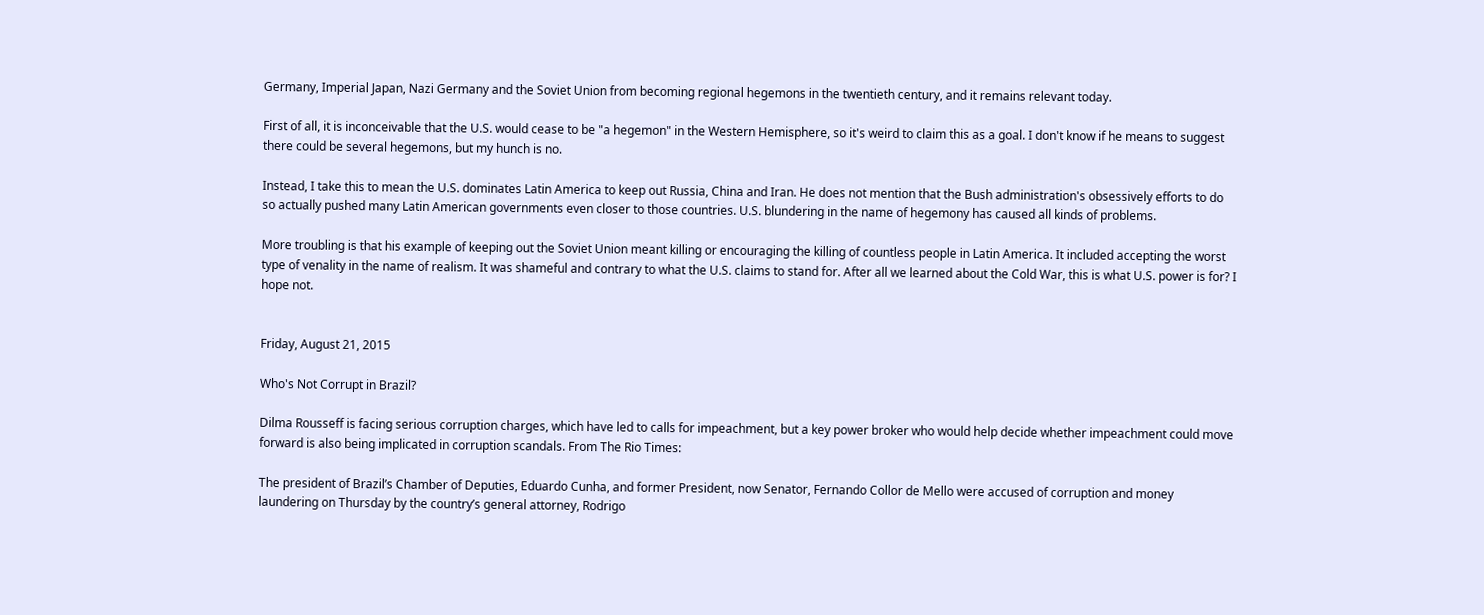Germany, Imperial Japan, Nazi Germany and the Soviet Union from becoming regional hegemons in the twentieth century, and it remains relevant today.

First of all, it is inconceivable that the U.S. would cease to be "a hegemon" in the Western Hemisphere, so it's weird to claim this as a goal. I don't know if he means to suggest there could be several hegemons, but my hunch is no.

Instead, I take this to mean the U.S. dominates Latin America to keep out Russia, China and Iran. He does not mention that the Bush administration's obsessively efforts to do so actually pushed many Latin American governments even closer to those countries. U.S. blundering in the name of hegemony has caused all kinds of problems.

More troubling is that his example of keeping out the Soviet Union meant killing or encouraging the killing of countless people in Latin America. It included accepting the worst type of venality in the name of realism. It was shameful and contrary to what the U.S. claims to stand for. After all we learned about the Cold War, this is what U.S. power is for? I hope not.


Friday, August 21, 2015

Who's Not Corrupt in Brazil?

Dilma Rousseff is facing serious corruption charges, which have led to calls for impeachment, but a key power broker who would help decide whether impeachment could move forward is also being implicated in corruption scandals. From The Rio Times:

The president of Brazil’s Chamber of Deputies, Eduardo Cunha, and former President, now Senator, Fernando Collor de Mello were accused of corruption and money laundering on Thursday by the country’s general attorney, Rodrigo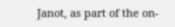Janot, as part of the on-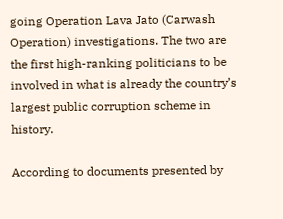going Operation Lava Jato (Carwash Operation) investigations. The two are the first high-ranking politicians to be involved in what is already the country’s largest public corruption scheme in history.

According to documents presented by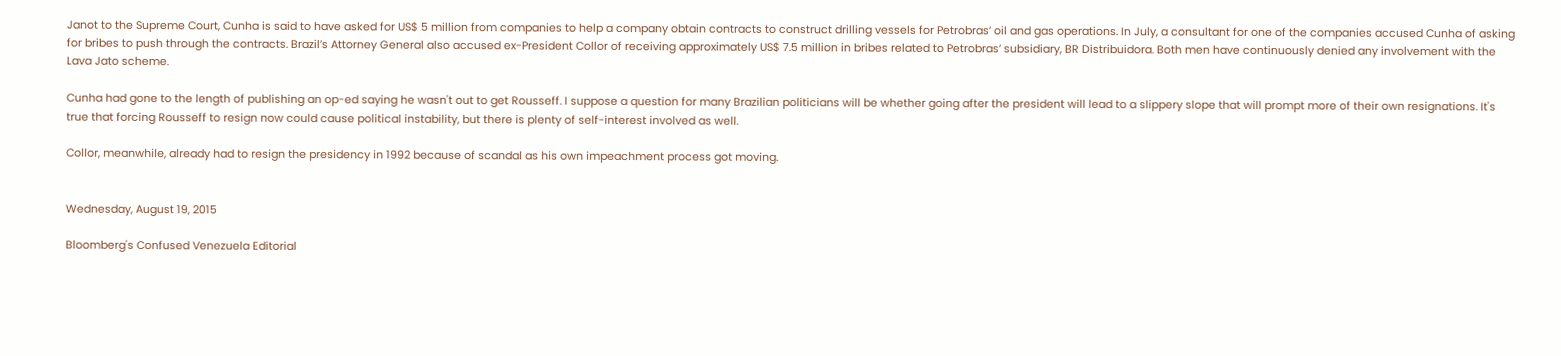Janot to the Supreme Court, Cunha is said to have asked for US$ 5 million from companies to help a company obtain contracts to construct drilling vessels for Petrobras’ oil and gas operations. In July, a consultant for one of the companies accused Cunha of asking for bribes to push through the contracts. Brazil’s Attorney General also accused ex-President Collor of receiving approximately US$ 7.5 million in bribes related to Petrobras’ subsidiary, BR Distribuidora. Both men have continuously denied any involvement with the Lava Jato scheme.

Cunha had gone to the length of publishing an op-ed saying he wasn't out to get Rousseff. I suppose a question for many Brazilian politicians will be whether going after the president will lead to a slippery slope that will prompt more of their own resignations. It's true that forcing Rousseff to resign now could cause political instability, but there is plenty of self-interest involved as well.

Collor, meanwhile, already had to resign the presidency in 1992 because of scandal as his own impeachment process got moving.


Wednesday, August 19, 2015

Bloomberg's Confused Venezuela Editorial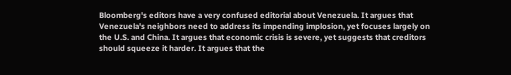Bloomberg's editors have a very confused editorial about Venezuela. It argues that Venezuela's neighbors need to address its impending implosion, yet focuses largely on the U.S. and China. It argues that economic crisis is severe, yet suggests that creditors should squeeze it harder. It argues that the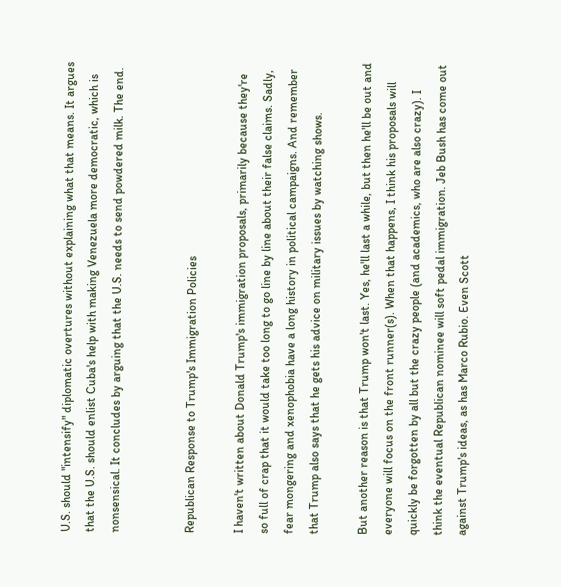U.S. should "intensify" diplomatic overtures without explaining what that means. It argues that the U.S. should enlist Cuba's help with making Venezuela more democratic, which is nonsensical. It concludes by arguing that the U.S. needs to send powdered milk. The end.


Republican Response to Trump's Immigration Policies

I haven't written about Donald Trump's immigration proposals, primarily because they're so full of crap that it would take too long to go line by line about their false claims. Sadly, fear mongering and xenophobia have a long history in political campaigns. And remember that Trump also says that he gets his advice on military issues by watching shows.

But another reason is that Trump won't last. Yes, he'll last a while, but then he'll be out and everyone will focus on the front runner(s). When that happens, I think his proposals will quickly be forgotten by all but the crazy people (and academics, who are also crazy). I think the eventual Republican nominee will soft pedal immigration. Jeb Bush has come out against Trump's ideas, as has Marco Rubio. Even Scott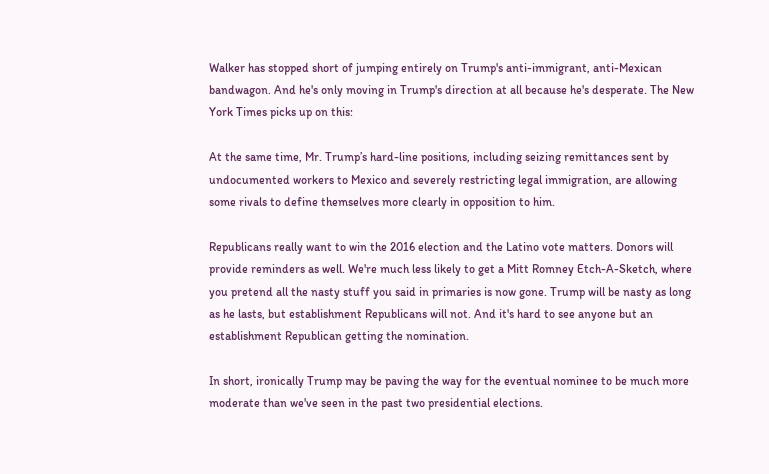Walker has stopped short of jumping entirely on Trump's anti-immigrant, anti-Mexican bandwagon. And he's only moving in Trump's direction at all because he's desperate. The New York Times picks up on this:

At the same time, Mr. Trump’s hard-line positions, including seizing remittances sent by undocumented workers to Mexico and severely restricting legal immigration, are allowing some rivals to define themselves more clearly in opposition to him.

Republicans really want to win the 2016 election and the Latino vote matters. Donors will provide reminders as well. We're much less likely to get a Mitt Romney Etch-A-Sketch, where you pretend all the nasty stuff you said in primaries is now gone. Trump will be nasty as long as he lasts, but establishment Republicans will not. And it's hard to see anyone but an establishment Republican getting the nomination.

In short, ironically Trump may be paving the way for the eventual nominee to be much more moderate than we've seen in the past two presidential elections.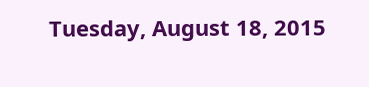Tuesday, August 18, 2015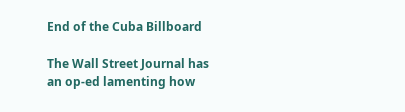End of the Cuba Billboard

The Wall Street Journal has an op-ed lamenting how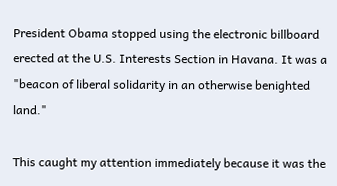President Obama stopped using the electronic billboard erected at the U.S. Interests Section in Havana. It was a "beacon of liberal solidarity in an otherwise benighted land."

This caught my attention immediately because it was the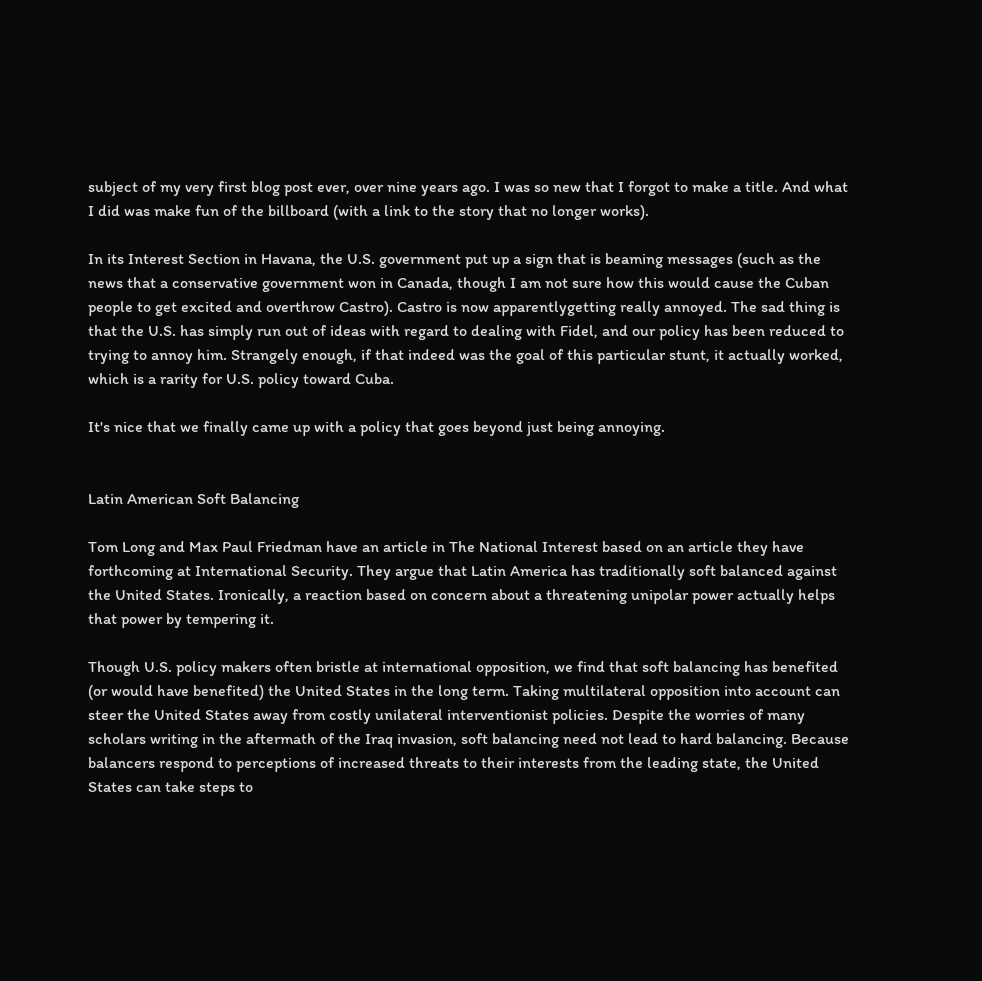subject of my very first blog post ever, over nine years ago. I was so new that I forgot to make a title. And what I did was make fun of the billboard (with a link to the story that no longer works).

In its Interest Section in Havana, the U.S. government put up a sign that is beaming messages (such as the news that a conservative government won in Canada, though I am not sure how this would cause the Cuban people to get excited and overthrow Castro). Castro is now apparentlygetting really annoyed. The sad thing is that the U.S. has simply run out of ideas with regard to dealing with Fidel, and our policy has been reduced to trying to annoy him. Strangely enough, if that indeed was the goal of this particular stunt, it actually worked, which is a rarity for U.S. policy toward Cuba.

It's nice that we finally came up with a policy that goes beyond just being annoying.


Latin American Soft Balancing

Tom Long and Max Paul Friedman have an article in The National Interest based on an article they have forthcoming at International Security. They argue that Latin America has traditionally soft balanced against the United States. Ironically, a reaction based on concern about a threatening unipolar power actually helps that power by tempering it.

Though U.S. policy makers often bristle at international opposition, we find that soft balancing has benefited (or would have benefited) the United States in the long term. Taking multilateral opposition into account can steer the United States away from costly unilateral interventionist policies. Despite the worries of many scholars writing in the aftermath of the Iraq invasion, soft balancing need not lead to hard balancing. Because balancers respond to perceptions of increased threats to their interests from the leading state, the United States can take steps to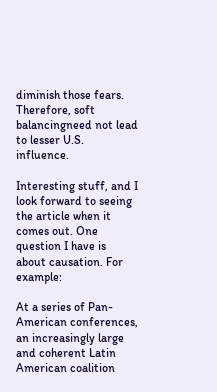diminish those fears. Therefore, soft balancingneed not lead to lesser U.S. influence.

Interesting stuff, and I look forward to seeing the article when it comes out. One question I have is about causation. For example:

At a series of Pan-American conferences, an increasingly large and coherent Latin American coalition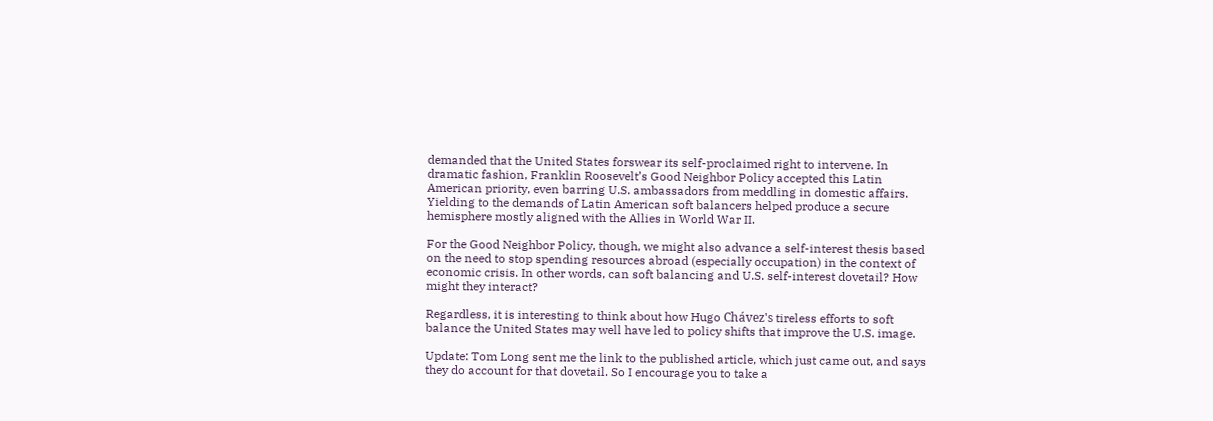demanded that the United States forswear its self-proclaimed right to intervene. In dramatic fashion, Franklin Roosevelt’s Good Neighbor Policy accepted this Latin American priority, even barring U.S. ambassadors from meddling in domestic affairs. Yielding to the demands of Latin American soft balancers helped produce a secure hemisphere mostly aligned with the Allies in World War II.

For the Good Neighbor Policy, though, we might also advance a self-interest thesis based on the need to stop spending resources abroad (especially occupation) in the context of economic crisis. In other words, can soft balancing and U.S. self-interest dovetail? How might they interact?

Regardless, it is interesting to think about how Hugo Chávez's tireless efforts to soft balance the United States may well have led to policy shifts that improve the U.S. image.

Update: Tom Long sent me the link to the published article, which just came out, and says they do account for that dovetail. So I encourage you to take a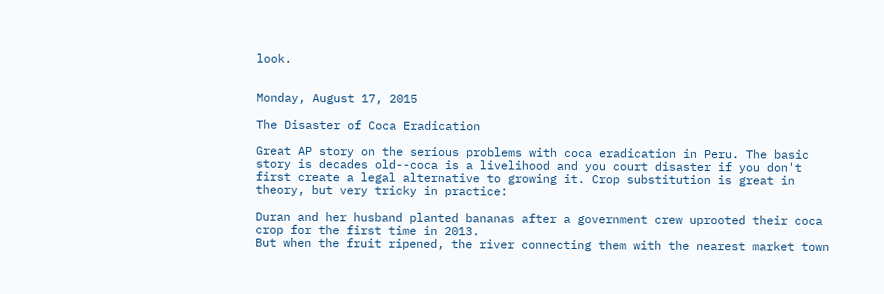look.


Monday, August 17, 2015

The Disaster of Coca Eradication

Great AP story on the serious problems with coca eradication in Peru. The basic story is decades old--coca is a livelihood and you court disaster if you don't first create a legal alternative to growing it. Crop substitution is great in theory, but very tricky in practice:

Duran and her husband planted bananas after a government crew uprooted their coca crop for the first time in 2013.
But when the fruit ripened, the river connecting them with the nearest market town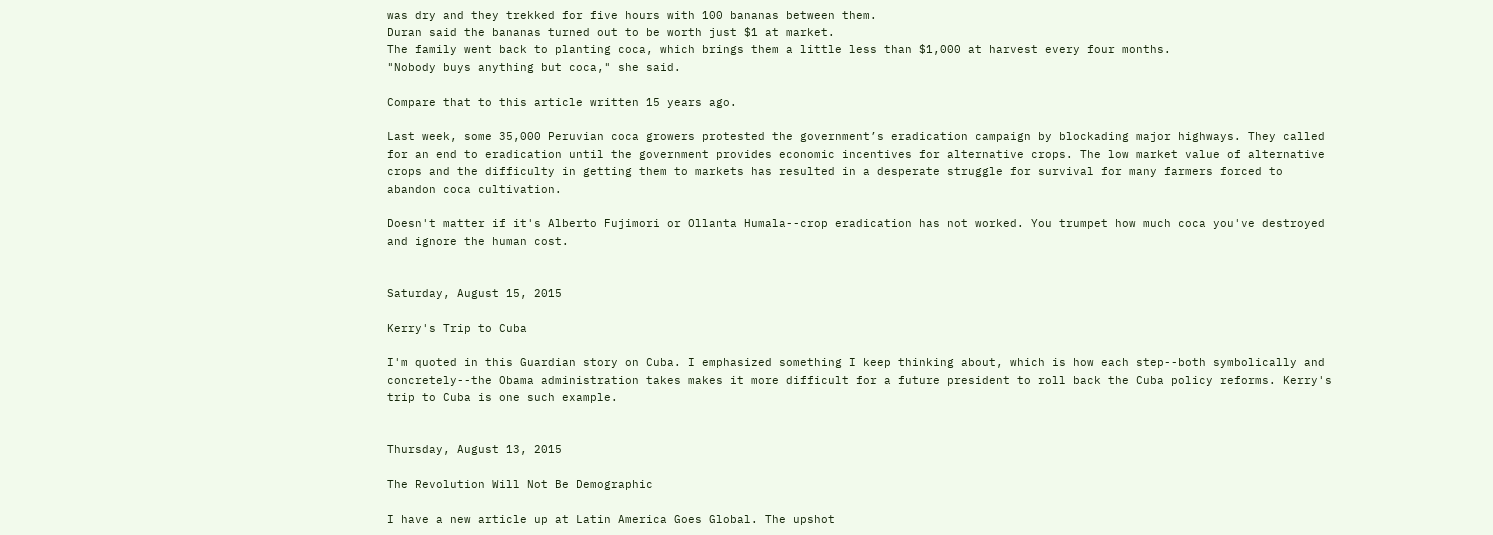was dry and they trekked for five hours with 100 bananas between them.
Duran said the bananas turned out to be worth just $1 at market.
The family went back to planting coca, which brings them a little less than $1,000 at harvest every four months.
"Nobody buys anything but coca," she said.

Compare that to this article written 15 years ago.

Last week, some 35,000 Peruvian coca growers protested the government’s eradication campaign by blockading major highways. They called for an end to eradication until the government provides economic incentives for alternative crops. The low market value of alternative crops and the difficulty in getting them to markets has resulted in a desperate struggle for survival for many farmers forced to abandon coca cultivation.

Doesn't matter if it's Alberto Fujimori or Ollanta Humala--crop eradication has not worked. You trumpet how much coca you've destroyed and ignore the human cost.


Saturday, August 15, 2015

Kerry's Trip to Cuba

I'm quoted in this Guardian story on Cuba. I emphasized something I keep thinking about, which is how each step--both symbolically and concretely--the Obama administration takes makes it more difficult for a future president to roll back the Cuba policy reforms. Kerry's trip to Cuba is one such example.


Thursday, August 13, 2015

The Revolution Will Not Be Demographic

I have a new article up at Latin America Goes Global. The upshot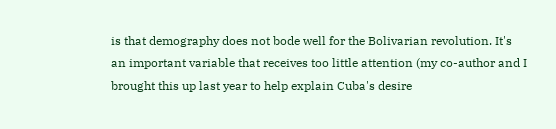is that demography does not bode well for the Bolivarian revolution. It's an important variable that receives too little attention (my co-author and I brought this up last year to help explain Cuba's desire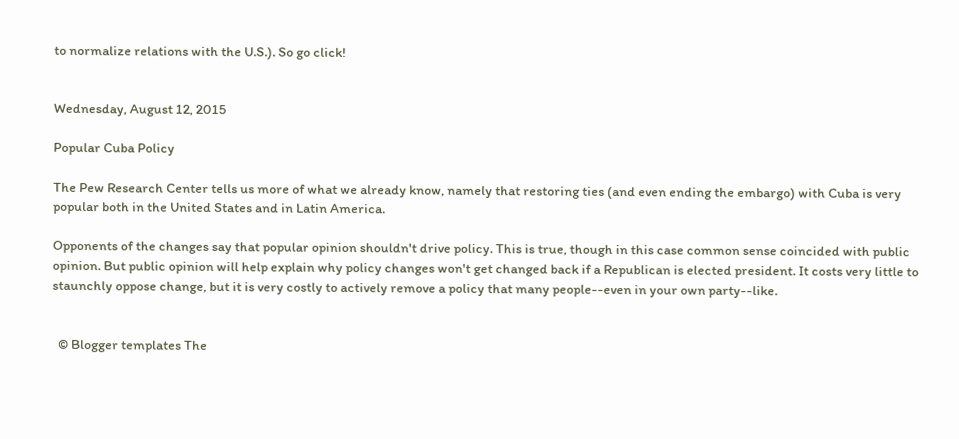to normalize relations with the U.S.). So go click!


Wednesday, August 12, 2015

Popular Cuba Policy

The Pew Research Center tells us more of what we already know, namely that restoring ties (and even ending the embargo) with Cuba is very popular both in the United States and in Latin America.

Opponents of the changes say that popular opinion shouldn't drive policy. This is true, though in this case common sense coincided with public opinion. But public opinion will help explain why policy changes won't get changed back if a Republican is elected president. It costs very little to staunchly oppose change, but it is very costly to actively remove a policy that many people--even in your own party--like.


  © Blogger templates The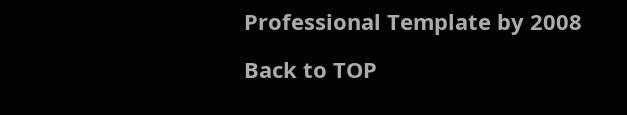Professional Template by 2008

Back to TOP